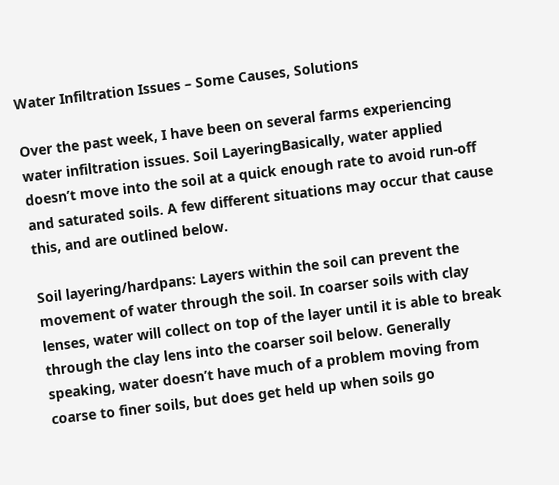Water Infiltration Issues – Some Causes, Solutions

Over the past week, I have been on several farms experiencing water infiltration issues. Soil LayeringBasically, water applied doesn’t move into the soil at a quick enough rate to avoid run-off and saturated soils. A few different situations may occur that cause this, and are outlined below.

Soil layering/hardpans: Layers within the soil can prevent the movement of water through the soil. In coarser soils with clay lenses, water will collect on top of the layer until it is able to break through the clay lens into the coarser soil below. Generally speaking, water doesn’t have much of a problem moving from coarse to finer soils, but does get held up when soils go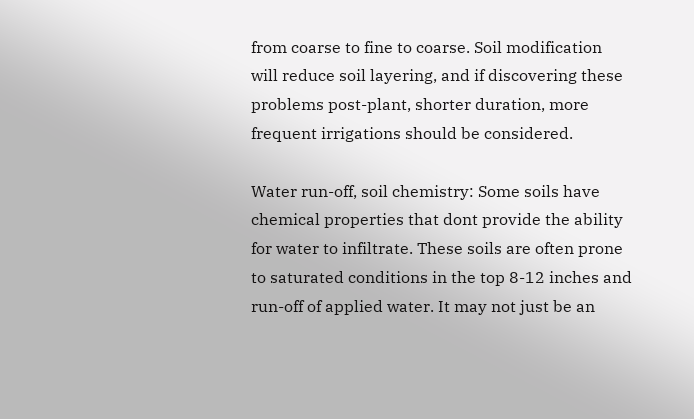from coarse to fine to coarse. Soil modification will reduce soil layering, and if discovering these problems post-plant, shorter duration, more frequent irrigations should be considered.

Water run-off, soil chemistry: Some soils have chemical properties that dont provide the ability for water to infiltrate. These soils are often prone to saturated conditions in the top 8-12 inches and run-off of applied water. It may not just be an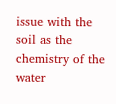issue with the soil as the chemistry of the water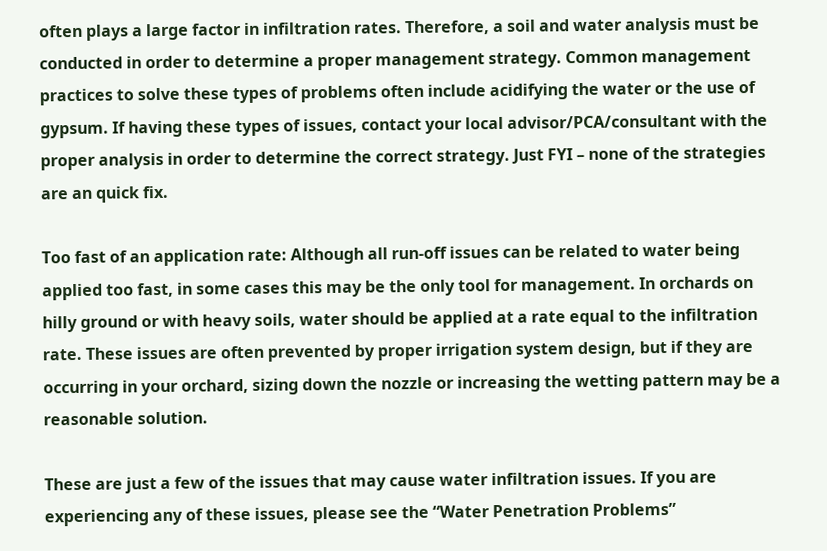often plays a large factor in infiltration rates. Therefore, a soil and water analysis must be conducted in order to determine a proper management strategy. Common management practices to solve these types of problems often include acidifying the water or the use of gypsum. If having these types of issues, contact your local advisor/PCA/consultant with the proper analysis in order to determine the correct strategy. Just FYI – none of the strategies are an quick fix.

Too fast of an application rate: Although all run-off issues can be related to water being applied too fast, in some cases this may be the only tool for management. In orchards on hilly ground or with heavy soils, water should be applied at a rate equal to the infiltration rate. These issues are often prevented by proper irrigation system design, but if they are occurring in your orchard, sizing down the nozzle or increasing the wetting pattern may be a reasonable solution.

These are just a few of the issues that may cause water infiltration issues. If you are experiencing any of these issues, please see the “Water Penetration Problems”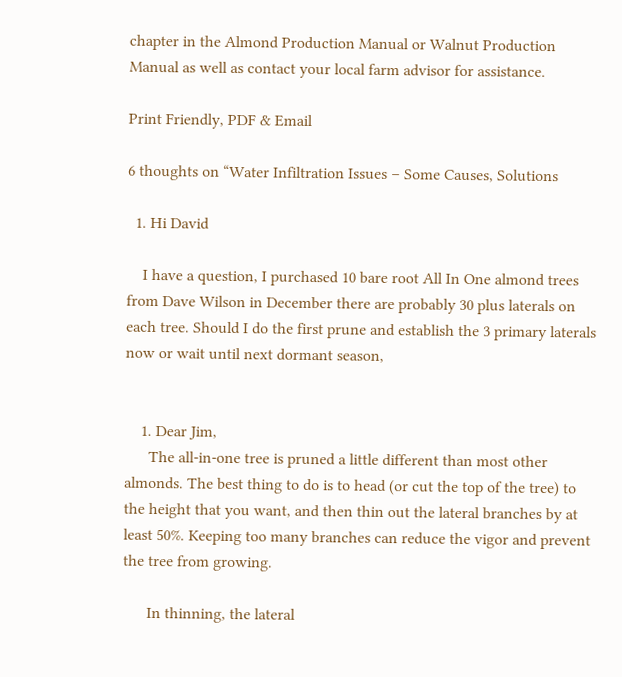chapter in the Almond Production Manual or Walnut Production Manual as well as contact your local farm advisor for assistance.

Print Friendly, PDF & Email

6 thoughts on “Water Infiltration Issues – Some Causes, Solutions

  1. Hi David

    I have a question, I purchased 10 bare root All In One almond trees from Dave Wilson in December there are probably 30 plus laterals on each tree. Should I do the first prune and establish the 3 primary laterals now or wait until next dormant season,


    1. Dear Jim,
      The all-in-one tree is pruned a little different than most other almonds. The best thing to do is to head (or cut the top of the tree) to the height that you want, and then thin out the lateral branches by at least 50%. Keeping too many branches can reduce the vigor and prevent the tree from growing.

      In thinning, the lateral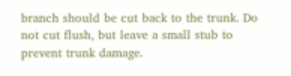branch should be cut back to the trunk. Do not cut flush, but leave a small stub to prevent trunk damage.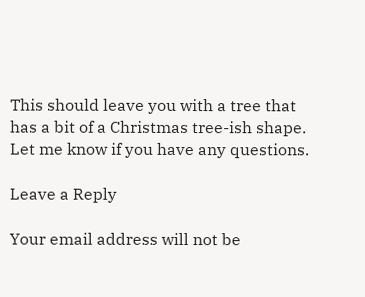This should leave you with a tree that has a bit of a Christmas tree-ish shape. Let me know if you have any questions.

Leave a Reply

Your email address will not be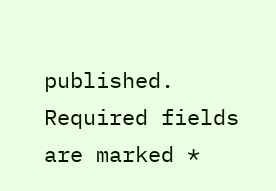published. Required fields are marked *